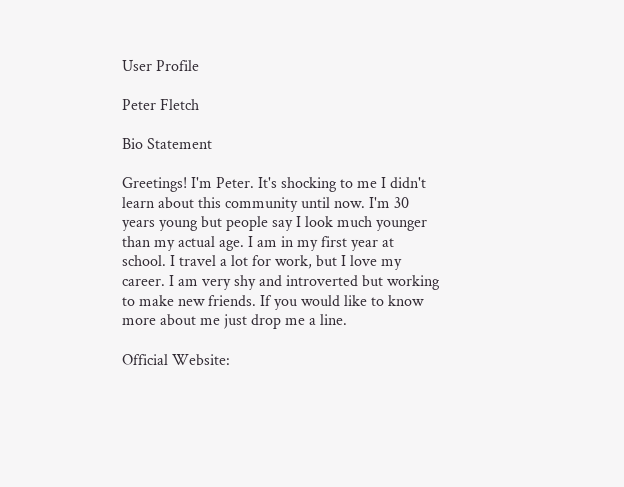User Profile

Peter Fletch

Bio Statement

Greetings! I'm Peter. It's shocking to me I didn't learn about this community until now. I'm 30 years young but people say I look much younger than my actual age. I am in my first year at school. I travel a lot for work, but I love my career. I am very shy and introverted but working to make new friends. If you would like to know more about me just drop me a line.

Official Website: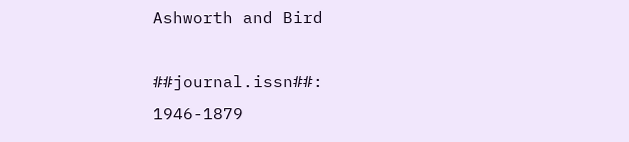Ashworth and Bird

##journal.issn##: 1946-1879